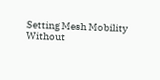Setting Mesh Mobility Without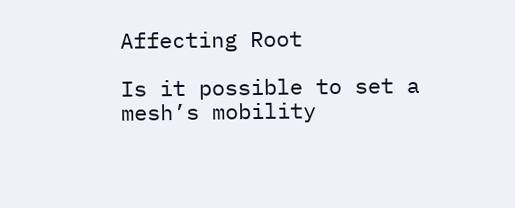Affecting Root

Is it possible to set a mesh’s mobility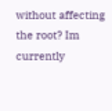without affecting the root? Im currently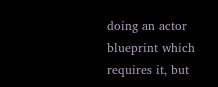doing an actor blueprint which requires it, but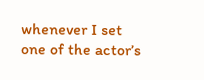whenever I set one of the actor’s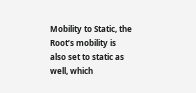Mobility to Static, the Root’s mobility is also set to static as well, which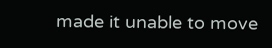made it unable to move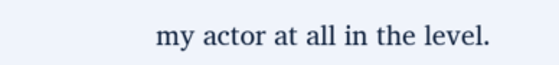my actor at all in the level.